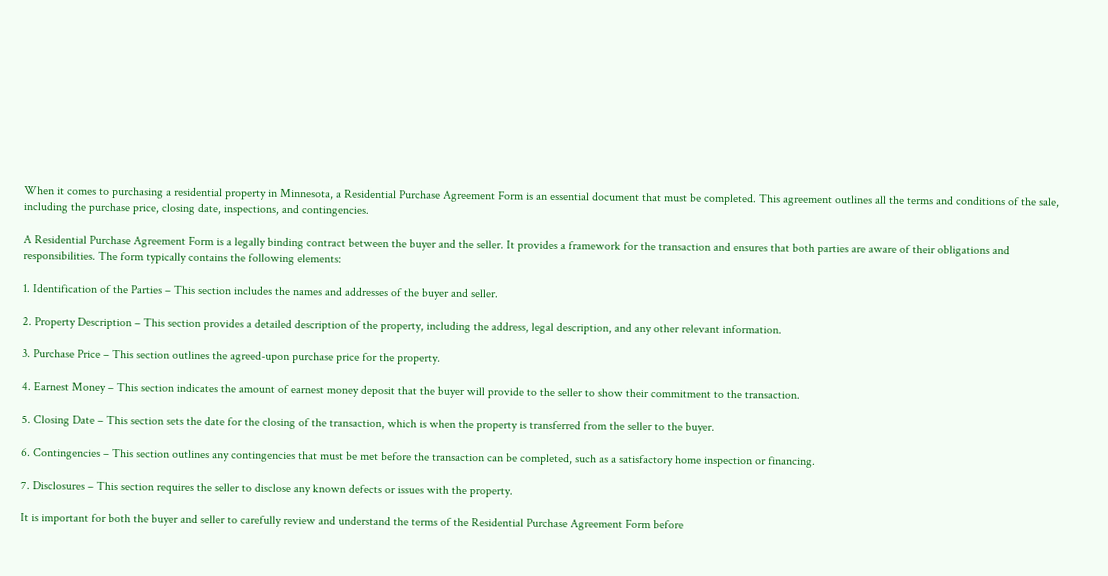When it comes to purchasing a residential property in Minnesota, a Residential Purchase Agreement Form is an essential document that must be completed. This agreement outlines all the terms and conditions of the sale, including the purchase price, closing date, inspections, and contingencies.

A Residential Purchase Agreement Form is a legally binding contract between the buyer and the seller. It provides a framework for the transaction and ensures that both parties are aware of their obligations and responsibilities. The form typically contains the following elements:

1. Identification of the Parties – This section includes the names and addresses of the buyer and seller.

2. Property Description – This section provides a detailed description of the property, including the address, legal description, and any other relevant information.

3. Purchase Price – This section outlines the agreed-upon purchase price for the property.

4. Earnest Money – This section indicates the amount of earnest money deposit that the buyer will provide to the seller to show their commitment to the transaction.

5. Closing Date – This section sets the date for the closing of the transaction, which is when the property is transferred from the seller to the buyer.

6. Contingencies – This section outlines any contingencies that must be met before the transaction can be completed, such as a satisfactory home inspection or financing.

7. Disclosures – This section requires the seller to disclose any known defects or issues with the property.

It is important for both the buyer and seller to carefully review and understand the terms of the Residential Purchase Agreement Form before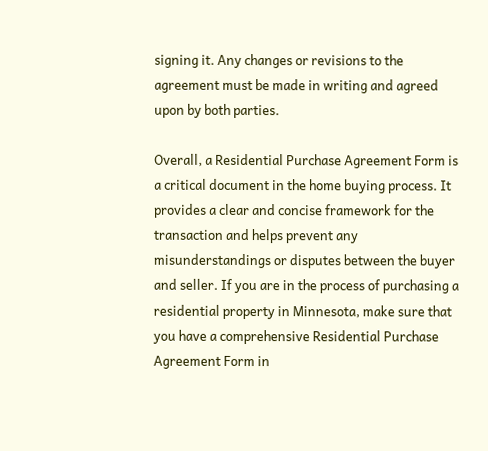signing it. Any changes or revisions to the agreement must be made in writing and agreed upon by both parties.

Overall, a Residential Purchase Agreement Form is a critical document in the home buying process. It provides a clear and concise framework for the transaction and helps prevent any misunderstandings or disputes between the buyer and seller. If you are in the process of purchasing a residential property in Minnesota, make sure that you have a comprehensive Residential Purchase Agreement Form in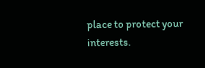place to protect your interests.